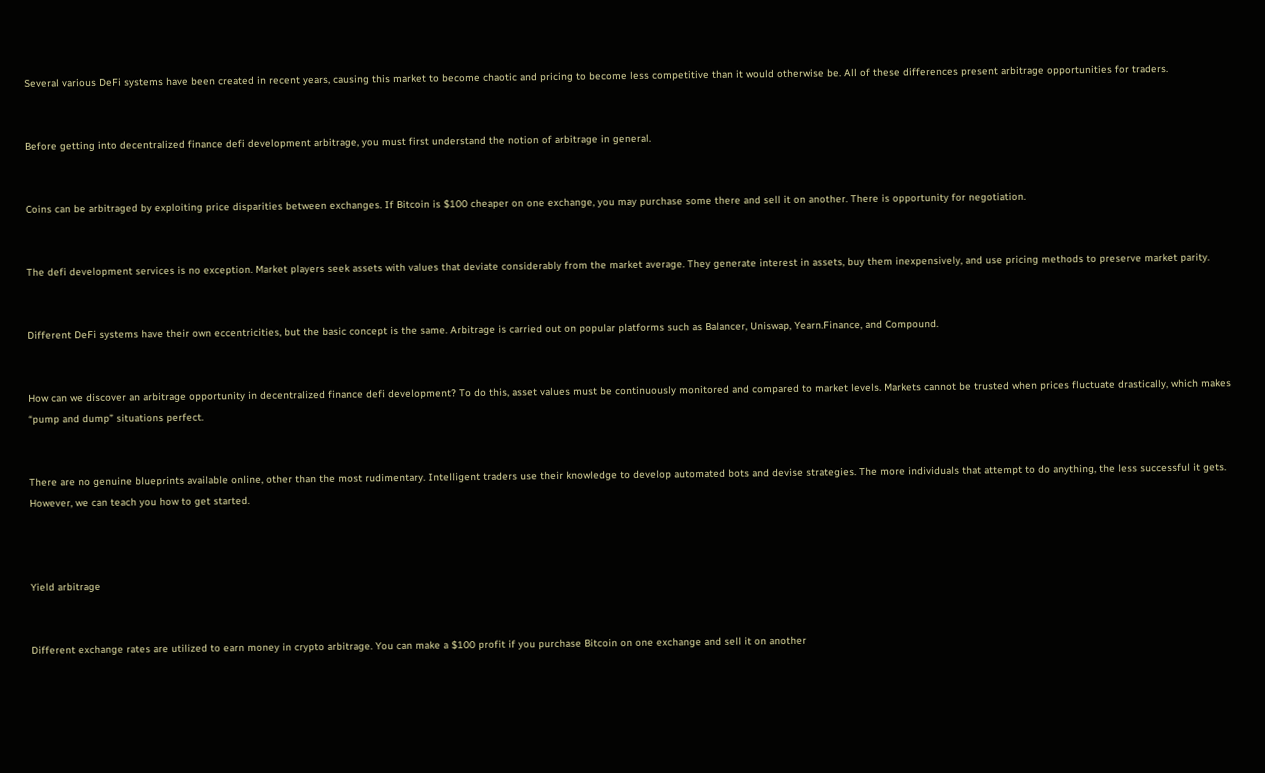Several various DeFi systems have been created in recent years, causing this market to become chaotic and pricing to become less competitive than it would otherwise be. All of these differences present arbitrage opportunities for traders.


Before getting into decentralized finance defi development arbitrage, you must first understand the notion of arbitrage in general.


Coins can be arbitraged by exploiting price disparities between exchanges. If Bitcoin is $100 cheaper on one exchange, you may purchase some there and sell it on another. There is opportunity for negotiation.


The defi development services is no exception. Market players seek assets with values that deviate considerably from the market average. They generate interest in assets, buy them inexpensively, and use pricing methods to preserve market parity.


Different DeFi systems have their own eccentricities, but the basic concept is the same. Arbitrage is carried out on popular platforms such as Balancer, Uniswap, Yearn.Finance, and Compound.


How can we discover an arbitrage opportunity in decentralized finance defi development? To do this, asset values must be continuously monitored and compared to market levels. Markets cannot be trusted when prices fluctuate drastically, which makes “pump and dump” situations perfect.


There are no genuine blueprints available online, other than the most rudimentary. Intelligent traders use their knowledge to develop automated bots and devise strategies. The more individuals that attempt to do anything, the less successful it gets. However, we can teach you how to get started.



Yield arbitrage


Different exchange rates are utilized to earn money in crypto arbitrage. You can make a $100 profit if you purchase Bitcoin on one exchange and sell it on another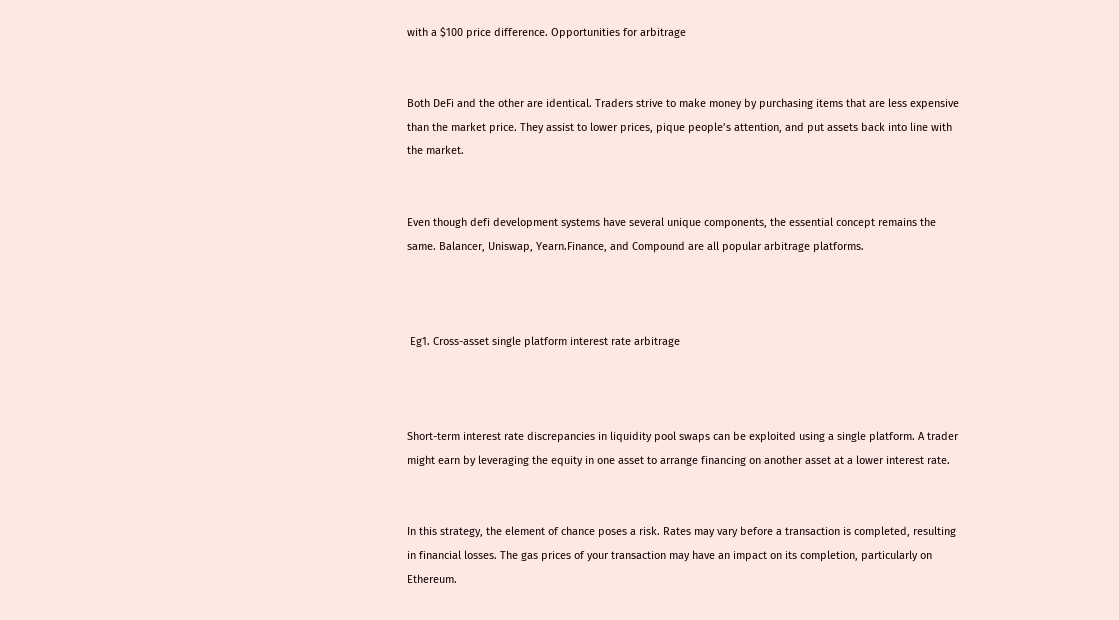with a $100 price difference. Opportunities for arbitrage


Both DeFi and the other are identical. Traders strive to make money by purchasing items that are less expensive than the market price. They assist to lower prices, pique people’s attention, and put assets back into line with the market.


Even though defi development systems have several unique components, the essential concept remains the same. Balancer, Uniswap, Yearn.Finance, and Compound are all popular arbitrage platforms.



 Eg1. Cross-asset single platform interest rate arbitrage



Short-term interest rate discrepancies in liquidity pool swaps can be exploited using a single platform. A trader might earn by leveraging the equity in one asset to arrange financing on another asset at a lower interest rate.


In this strategy, the element of chance poses a risk. Rates may vary before a transaction is completed, resulting in financial losses. The gas prices of your transaction may have an impact on its completion, particularly on Ethereum.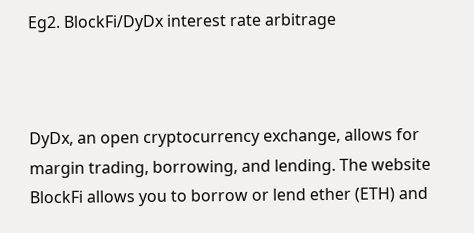Eg2. BlockFi/DyDx interest rate arbitrage



DyDx, an open cryptocurrency exchange, allows for margin trading, borrowing, and lending. The website BlockFi allows you to borrow or lend ether (ETH) and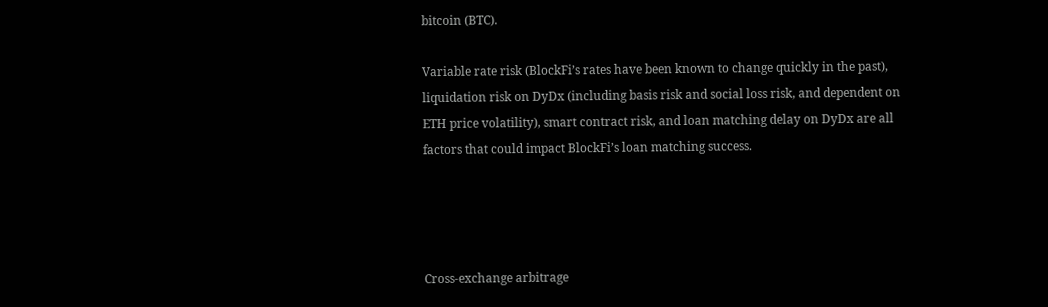bitcoin (BTC).

Variable rate risk (BlockFi’s rates have been known to change quickly in the past), liquidation risk on DyDx (including basis risk and social loss risk, and dependent on ETH price volatility), smart contract risk, and loan matching delay on DyDx are all factors that could impact BlockFi’s loan matching success.




Cross-exchange arbitrage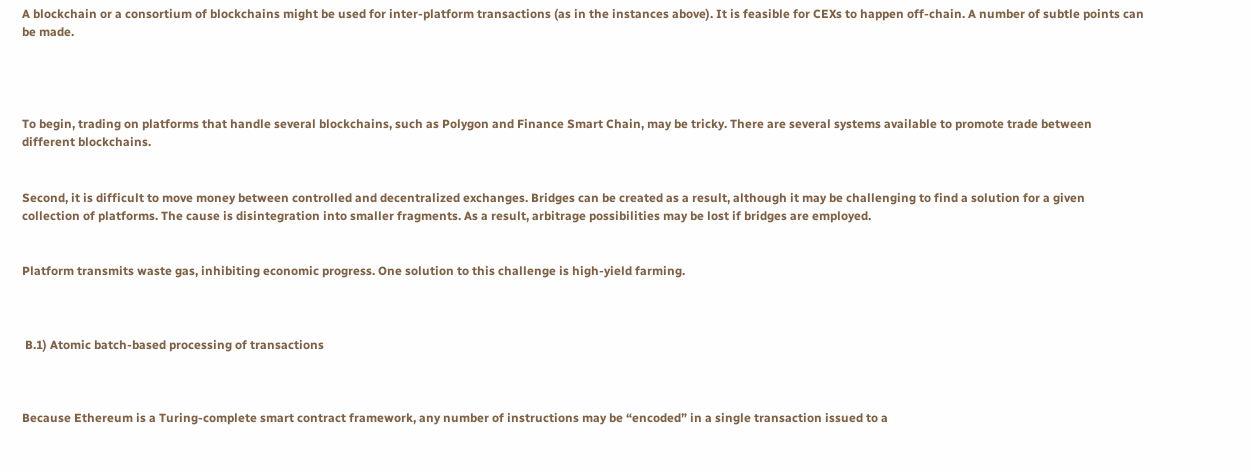A blockchain or a consortium of blockchains might be used for inter-platform transactions (as in the instances above). It is feasible for CEXs to happen off-chain. A number of subtle points can be made.




To begin, trading on platforms that handle several blockchains, such as Polygon and Finance Smart Chain, may be tricky. There are several systems available to promote trade between different blockchains.


Second, it is difficult to move money between controlled and decentralized exchanges. Bridges can be created as a result, although it may be challenging to find a solution for a given collection of platforms. The cause is disintegration into smaller fragments. As a result, arbitrage possibilities may be lost if bridges are employed.


Platform transmits waste gas, inhibiting economic progress. One solution to this challenge is high-yield farming.



 B.1) Atomic batch-based processing of transactions



Because Ethereum is a Turing-complete smart contract framework, any number of instructions may be “encoded” in a single transaction issued to a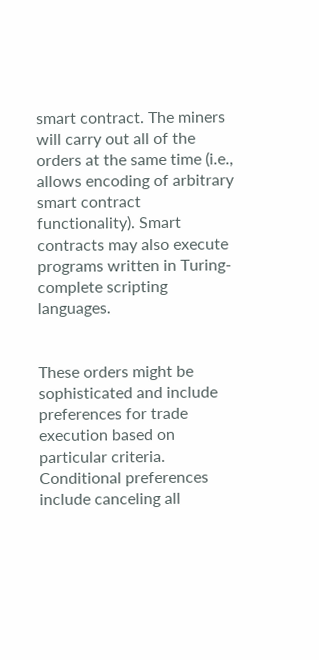smart contract. The miners will carry out all of the orders at the same time (i.e., allows encoding of arbitrary smart contract functionality). Smart contracts may also execute programs written in Turing-complete scripting languages.


These orders might be sophisticated and include preferences for trade execution based on particular criteria. Conditional preferences include canceling all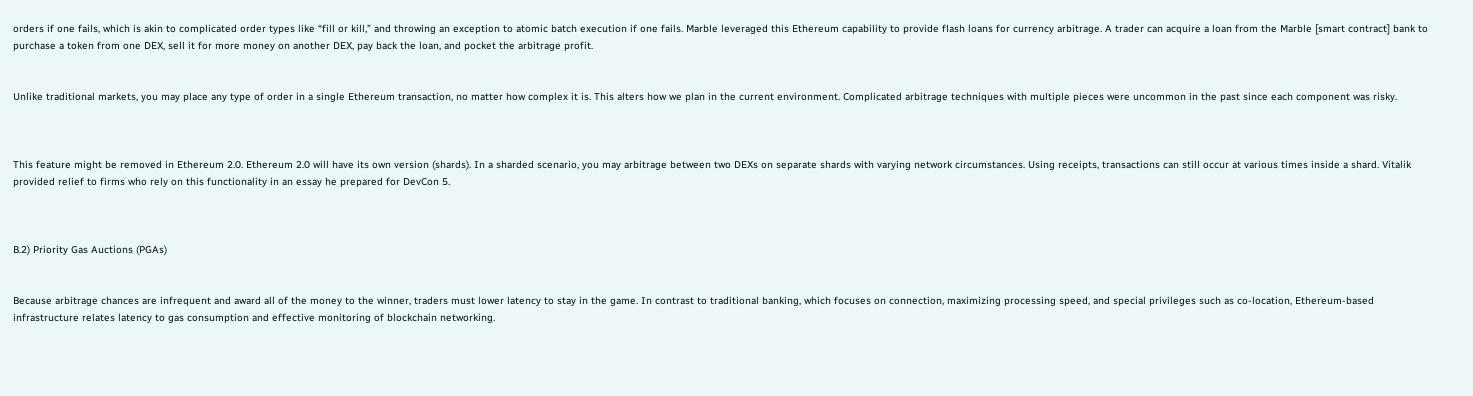orders if one fails, which is akin to complicated order types like “fill or kill,” and throwing an exception to atomic batch execution if one fails. Marble leveraged this Ethereum capability to provide flash loans for currency arbitrage. A trader can acquire a loan from the Marble [smart contract] bank to purchase a token from one DEX, sell it for more money on another DEX, pay back the loan, and pocket the arbitrage profit.


Unlike traditional markets, you may place any type of order in a single Ethereum transaction, no matter how complex it is. This alters how we plan in the current environment. Complicated arbitrage techniques with multiple pieces were uncommon in the past since each component was risky.



This feature might be removed in Ethereum 2.0. Ethereum 2.0 will have its own version (shards). In a sharded scenario, you may arbitrage between two DEXs on separate shards with varying network circumstances. Using receipts, transactions can still occur at various times inside a shard. Vitalik provided relief to firms who rely on this functionality in an essay he prepared for DevCon 5.



B.2) Priority Gas Auctions (PGAs)


Because arbitrage chances are infrequent and award all of the money to the winner, traders must lower latency to stay in the game. In contrast to traditional banking, which focuses on connection, maximizing processing speed, and special privileges such as co-location, Ethereum-based infrastructure relates latency to gas consumption and effective monitoring of blockchain networking.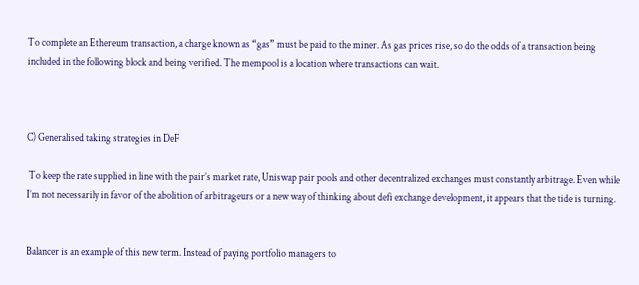To complete an Ethereum transaction, a charge known as “gas” must be paid to the miner. As gas prices rise, so do the odds of a transaction being included in the following block and being verified. The mempool is a location where transactions can wait.



C) Generalised taking strategies in DeF

 To keep the rate supplied in line with the pair’s market rate, Uniswap pair pools and other decentralized exchanges must constantly arbitrage. Even while I’m not necessarily in favor of the abolition of arbitrageurs or a new way of thinking about defi exchange development, it appears that the tide is turning.


Balancer is an example of this new term. Instead of paying portfolio managers to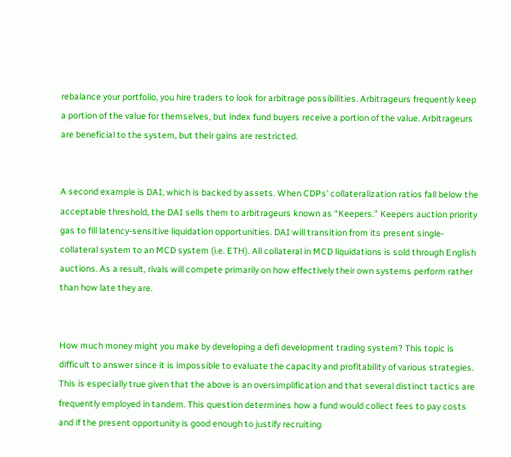rebalance your portfolio, you hire traders to look for arbitrage possibilities. Arbitrageurs frequently keep a portion of the value for themselves, but index fund buyers receive a portion of the value. Arbitrageurs are beneficial to the system, but their gains are restricted.


A second example is DAI, which is backed by assets. When CDPs’ collateralization ratios fall below the acceptable threshold, the DAI sells them to arbitrageurs known as “Keepers.” Keepers auction priority gas to fill latency-sensitive liquidation opportunities. DAI will transition from its present single-collateral system to an MCD system (i.e. ETH). All collateral in MCD liquidations is sold through English auctions. As a result, rivals will compete primarily on how effectively their own systems perform rather than how late they are.


How much money might you make by developing a defi development trading system? This topic is difficult to answer since it is impossible to evaluate the capacity and profitability of various strategies. This is especially true given that the above is an oversimplification and that several distinct tactics are frequently employed in tandem. This question determines how a fund would collect fees to pay costs and if the present opportunity is good enough to justify recruiting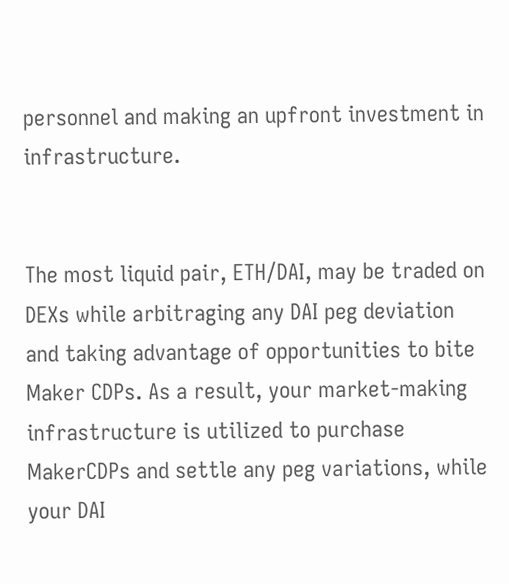personnel and making an upfront investment in infrastructure.


The most liquid pair, ETH/DAI, may be traded on DEXs while arbitraging any DAI peg deviation and taking advantage of opportunities to bite Maker CDPs. As a result, your market-making infrastructure is utilized to purchase MakerCDPs and settle any peg variations, while your DAI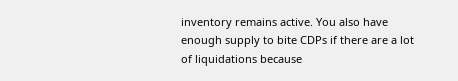inventory remains active. You also have enough supply to bite CDPs if there are a lot of liquidations because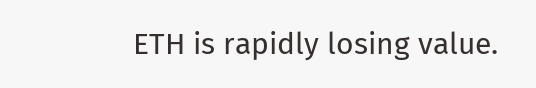ETH is rapidly losing value.